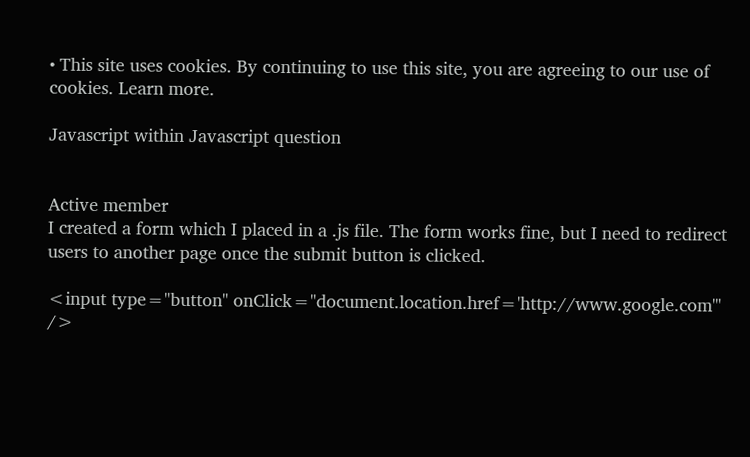• This site uses cookies. By continuing to use this site, you are agreeing to our use of cookies. Learn more.

Javascript within Javascript question


Active member
I created a form which I placed in a .js file. The form works fine, but I need to redirect users to another page once the submit button is clicked.

<input type="button" onClick="document.location.href='http://www.google.com'" />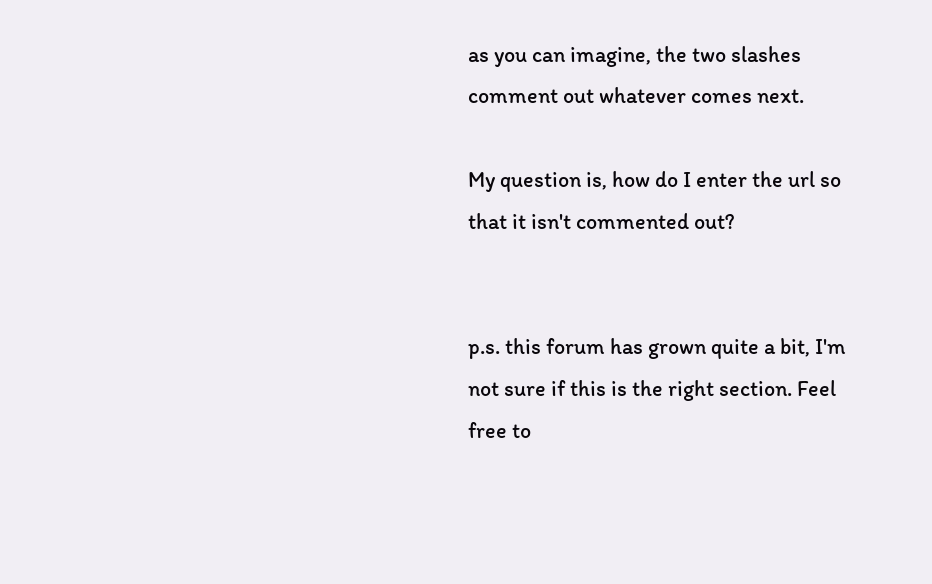as you can imagine, the two slashes comment out whatever comes next.

My question is, how do I enter the url so that it isn't commented out?


p.s. this forum has grown quite a bit, I'm not sure if this is the right section. Feel free to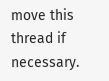move this thread if necessary.